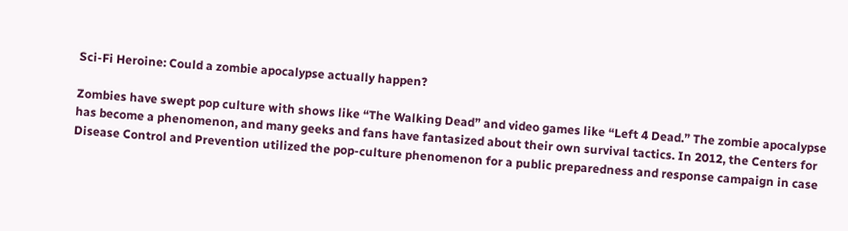Sci-Fi Heroine: Could a zombie apocalypse actually happen?

Zombies have swept pop culture with shows like “The Walking Dead” and video games like “Left 4 Dead.” The zombie apocalypse has become a phenomenon, and many geeks and fans have fantasized about their own survival tactics. In 2012, the Centers for Disease Control and Prevention utilized the pop-culture phenomenon for a public preparedness and response campaign in case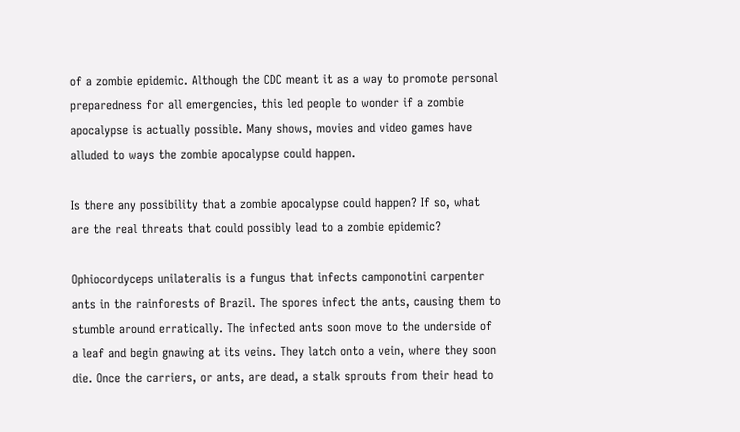of a zombie epidemic. Although the CDC meant it as a way to promote personal preparedness for all emergencies, this led people to wonder if a zombie apocalypse is actually possible. Many shows, movies and video games have alluded to ways the zombie apocalypse could happen.

Is there any possibility that a zombie apocalypse could happen? If so, what are the real threats that could possibly lead to a zombie epidemic?

Ophiocordyceps unilateralis is a fungus that infects camponotini carpenter ants in the rainforests of Brazil. The spores infect the ants, causing them to stumble around erratically. The infected ants soon move to the underside of a leaf and begin gnawing at its veins. They latch onto a vein, where they soon die. Once the carriers, or ants, are dead, a stalk sprouts from their head to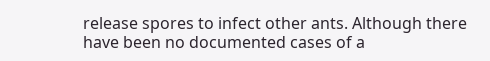release spores to infect other ants. Although there have been no documented cases of a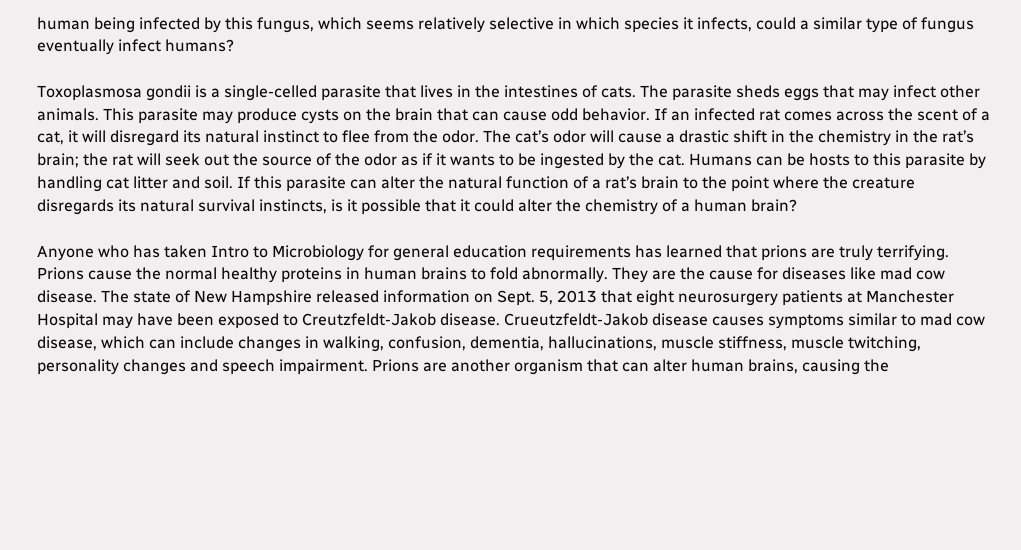human being infected by this fungus, which seems relatively selective in which species it infects, could a similar type of fungus eventually infect humans?

Toxoplasmosa gondii is a single-celled parasite that lives in the intestines of cats. The parasite sheds eggs that may infect other animals. This parasite may produce cysts on the brain that can cause odd behavior. If an infected rat comes across the scent of a cat, it will disregard its natural instinct to flee from the odor. The cat’s odor will cause a drastic shift in the chemistry in the rat’s brain; the rat will seek out the source of the odor as if it wants to be ingested by the cat. Humans can be hosts to this parasite by handling cat litter and soil. If this parasite can alter the natural function of a rat’s brain to the point where the creature disregards its natural survival instincts, is it possible that it could alter the chemistry of a human brain?

Anyone who has taken Intro to Microbiology for general education requirements has learned that prions are truly terrifying. Prions cause the normal healthy proteins in human brains to fold abnormally. They are the cause for diseases like mad cow disease. The state of New Hampshire released information on Sept. 5, 2013 that eight neurosurgery patients at Manchester Hospital may have been exposed to Creutzfeldt-Jakob disease. Crueutzfeldt-Jakob disease causes symptoms similar to mad cow disease, which can include changes in walking, confusion, dementia, hallucinations, muscle stiffness, muscle twitching, personality changes and speech impairment. Prions are another organism that can alter human brains, causing the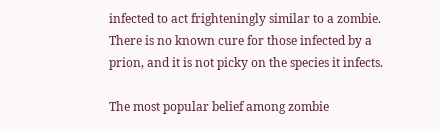infected to act frighteningly similar to a zombie. There is no known cure for those infected by a prion, and it is not picky on the species it infects.

The most popular belief among zombie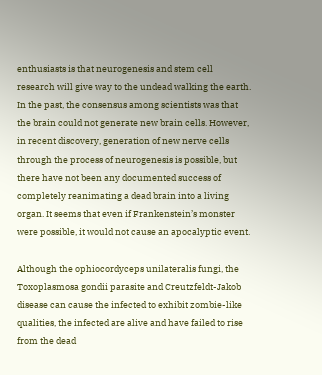enthusiasts is that neurogenesis and stem cell research will give way to the undead walking the earth. In the past, the consensus among scientists was that the brain could not generate new brain cells. However, in recent discovery, generation of new nerve cells through the process of neurogenesis is possible, but there have not been any documented success of completely reanimating a dead brain into a living organ. It seems that even if Frankenstein’s monster were possible, it would not cause an apocalyptic event.

Although the ophiocordyceps unilateralis fungi, the Toxoplasmosa gondii parasite and Creutzfeldt-Jakob disease can cause the infected to exhibit zombie-like qualities, the infected are alive and have failed to rise from the dead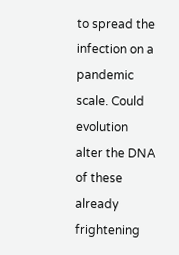to spread the infection on a pandemic scale. Could evolution alter the DNA of these already frightening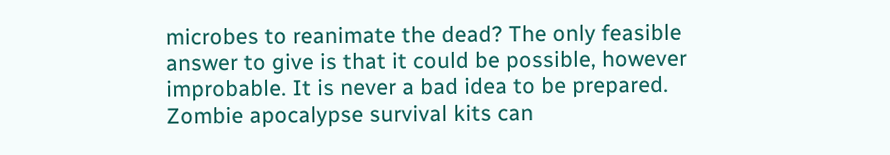microbes to reanimate the dead? The only feasible answer to give is that it could be possible, however improbable. It is never a bad idea to be prepared. Zombie apocalypse survival kits can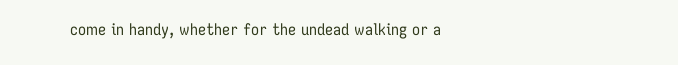come in handy, whether for the undead walking or a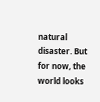natural disaster. But for now, the world looks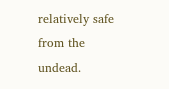relatively safe from the undead.